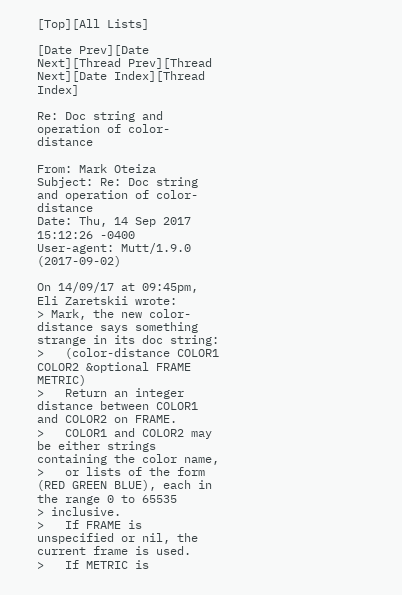[Top][All Lists]

[Date Prev][Date Next][Thread Prev][Thread Next][Date Index][Thread Index]

Re: Doc string and operation of color-distance

From: Mark Oteiza
Subject: Re: Doc string and operation of color-distance
Date: Thu, 14 Sep 2017 15:12:26 -0400
User-agent: Mutt/1.9.0 (2017-09-02)

On 14/09/17 at 09:45pm, Eli Zaretskii wrote:
> Mark, the new color-distance says something strange in its doc string:
>   (color-distance COLOR1 COLOR2 &optional FRAME METRIC)
>   Return an integer distance between COLOR1 and COLOR2 on FRAME.
>   COLOR1 and COLOR2 may be either strings containing the color name,
>   or lists of the form (RED GREEN BLUE), each in the range 0 to 65535
> inclusive.
>   If FRAME is unspecified or nil, the current frame is used.
>   If METRIC is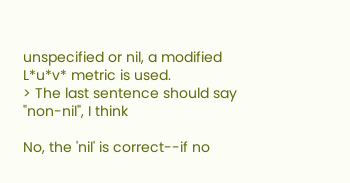unspecified or nil, a modified L*u*v* metric is used.
> The last sentence should say "non-nil", I think

No, the 'nil' is correct--if no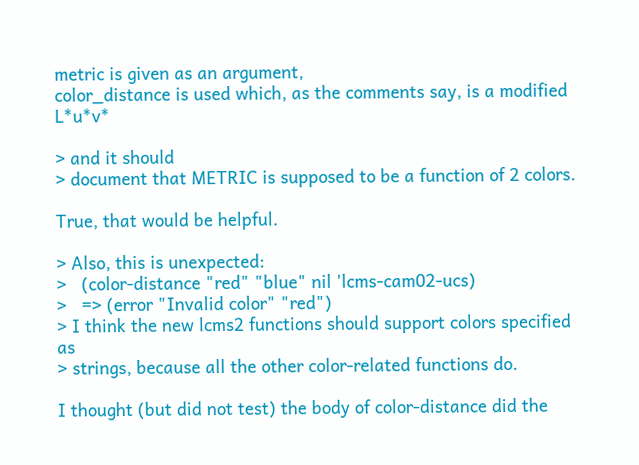metric is given as an argument,
color_distance is used which, as the comments say, is a modified L*u*v*

> and it should
> document that METRIC is supposed to be a function of 2 colors.

True, that would be helpful.

> Also, this is unexpected:
>   (color-distance "red" "blue" nil 'lcms-cam02-ucs)
>   => (error "Invalid color" "red")
> I think the new lcms2 functions should support colors specified as
> strings, because all the other color-related functions do.

I thought (but did not test) the body of color-distance did the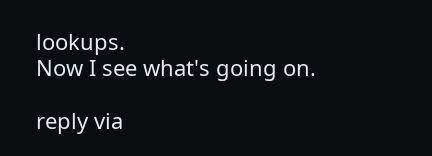lookups.
Now I see what's going on.

reply via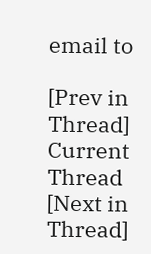email to

[Prev in Thread] Current Thread [Next in Thread]